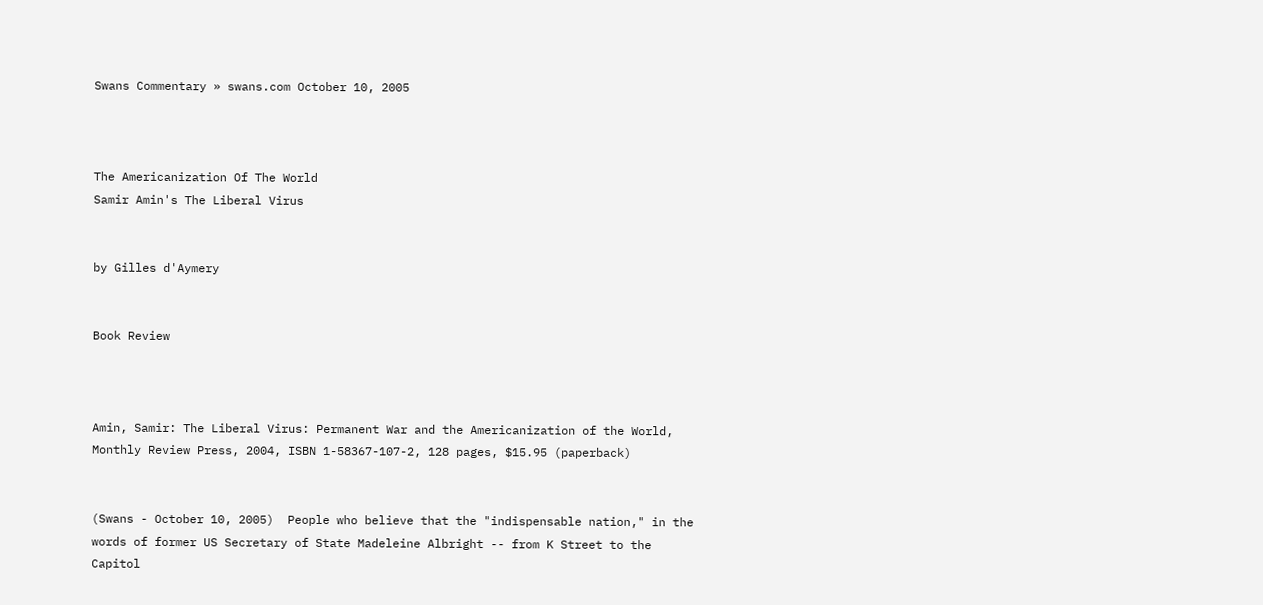Swans Commentary » swans.com October 10, 2005



The Americanization Of The World
Samir Amin's The Liberal Virus


by Gilles d'Aymery


Book Review



Amin, Samir: The Liberal Virus: Permanent War and the Americanization of the World, Monthly Review Press, 2004, ISBN 1-58367-107-2, 128 pages, $15.95 (paperback)


(Swans - October 10, 2005)  People who believe that the "indispensable nation," in the words of former US Secretary of State Madeleine Albright -- from K Street to the Capitol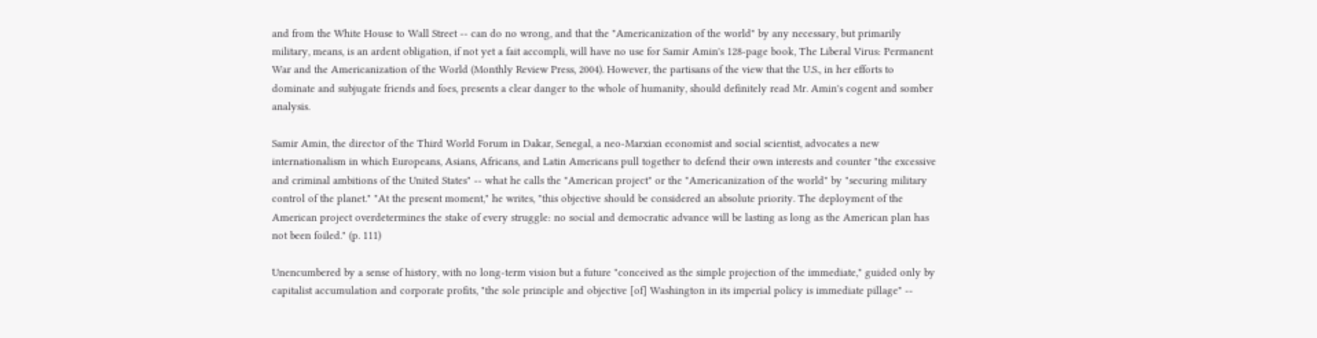and from the White House to Wall Street -- can do no wrong, and that the "Americanization of the world" by any necessary, but primarily military, means, is an ardent obligation, if not yet a fait accompli, will have no use for Samir Amin's 128-page book, The Liberal Virus: Permanent War and the Americanization of the World (Monthly Review Press, 2004). However, the partisans of the view that the U.S., in her efforts to dominate and subjugate friends and foes, presents a clear danger to the whole of humanity, should definitely read Mr. Amin's cogent and somber analysis.

Samir Amin, the director of the Third World Forum in Dakar, Senegal, a neo-Marxian economist and social scientist, advocates a new internationalism in which Europeans, Asians, Africans, and Latin Americans pull together to defend their own interests and counter "the excessive and criminal ambitions of the United States" -- what he calls the "American project" or the "Americanization of the world" by "securing military control of the planet." "At the present moment," he writes, "this objective should be considered an absolute priority. The deployment of the American project overdetermines the stake of every struggle: no social and democratic advance will be lasting as long as the American plan has not been foiled." (p. 111)

Unencumbered by a sense of history, with no long-term vision but a future "conceived as the simple projection of the immediate," guided only by capitalist accumulation and corporate profits, "the sole principle and objective [of] Washington in its imperial policy is immediate pillage" --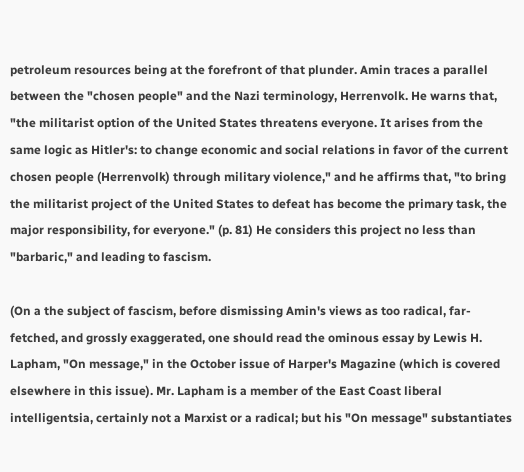petroleum resources being at the forefront of that plunder. Amin traces a parallel between the "chosen people" and the Nazi terminology, Herrenvolk. He warns that, "the militarist option of the United States threatens everyone. It arises from the same logic as Hitler's: to change economic and social relations in favor of the current chosen people (Herrenvolk) through military violence," and he affirms that, "to bring the militarist project of the United States to defeat has become the primary task, the major responsibility, for everyone." (p. 81) He considers this project no less than "barbaric," and leading to fascism.

(On a the subject of fascism, before dismissing Amin's views as too radical, far-fetched, and grossly exaggerated, one should read the ominous essay by Lewis H. Lapham, "On message," in the October issue of Harper's Magazine (which is covered elsewhere in this issue). Mr. Lapham is a member of the East Coast liberal intelligentsia, certainly not a Marxist or a radical; but his "On message" substantiates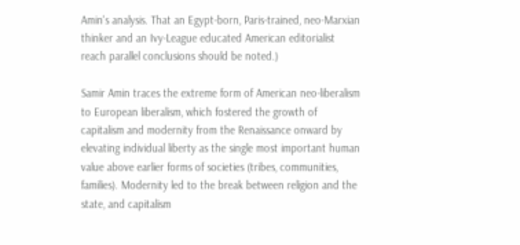Amin's analysis. That an Egypt-born, Paris-trained, neo-Marxian thinker and an Ivy-League educated American editorialist reach parallel conclusions should be noted.)

Samir Amin traces the extreme form of American neo-liberalism to European liberalism, which fostered the growth of capitalism and modernity from the Renaissance onward by elevating individual liberty as the single most important human value above earlier forms of societies (tribes, communities, families). Modernity led to the break between religion and the state, and capitalism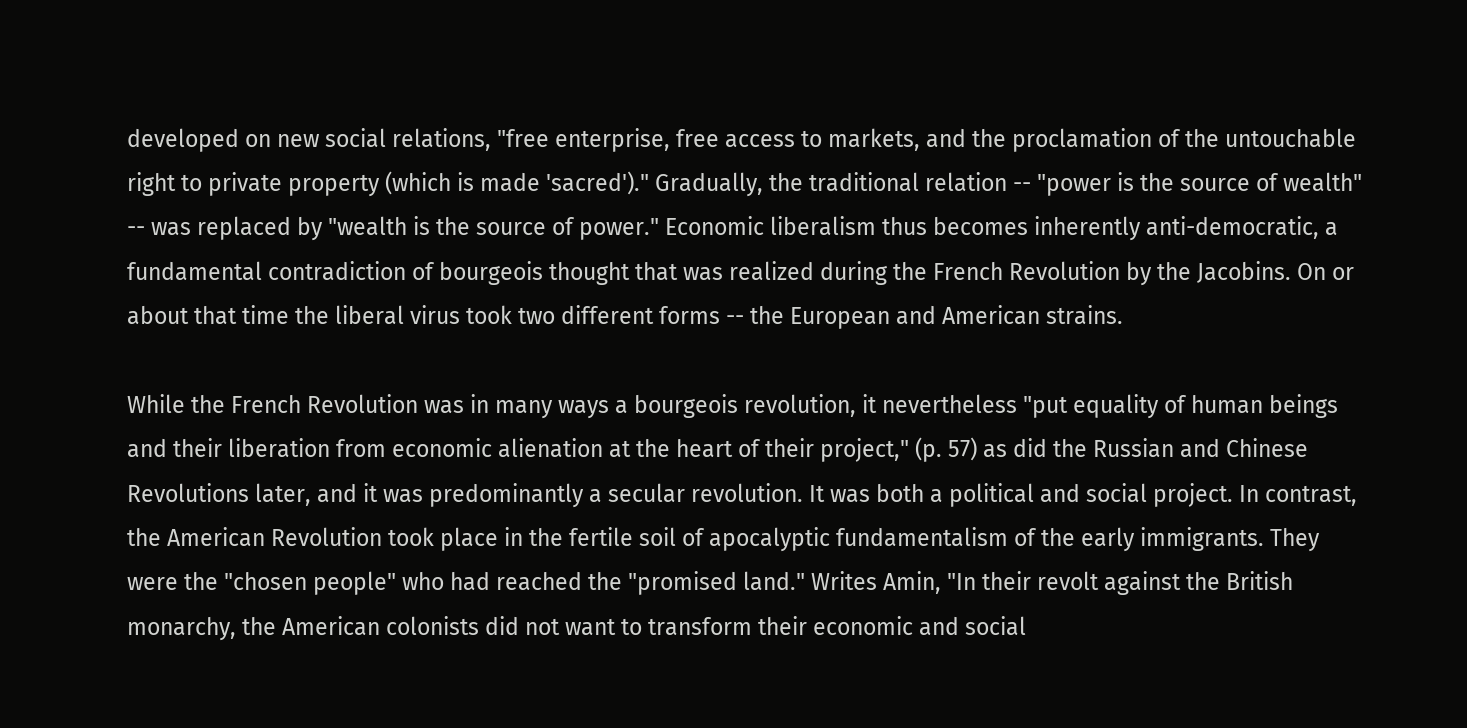developed on new social relations, "free enterprise, free access to markets, and the proclamation of the untouchable right to private property (which is made 'sacred')." Gradually, the traditional relation -- "power is the source of wealth" -- was replaced by "wealth is the source of power." Economic liberalism thus becomes inherently anti-democratic, a fundamental contradiction of bourgeois thought that was realized during the French Revolution by the Jacobins. On or about that time the liberal virus took two different forms -- the European and American strains.

While the French Revolution was in many ways a bourgeois revolution, it nevertheless "put equality of human beings and their liberation from economic alienation at the heart of their project," (p. 57) as did the Russian and Chinese Revolutions later, and it was predominantly a secular revolution. It was both a political and social project. In contrast, the American Revolution took place in the fertile soil of apocalyptic fundamentalism of the early immigrants. They were the "chosen people" who had reached the "promised land." Writes Amin, "In their revolt against the British monarchy, the American colonists did not want to transform their economic and social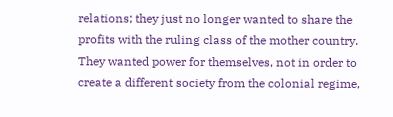relations; they just no longer wanted to share the profits with the ruling class of the mother country. They wanted power for themselves, not in order to create a different society from the colonial regime,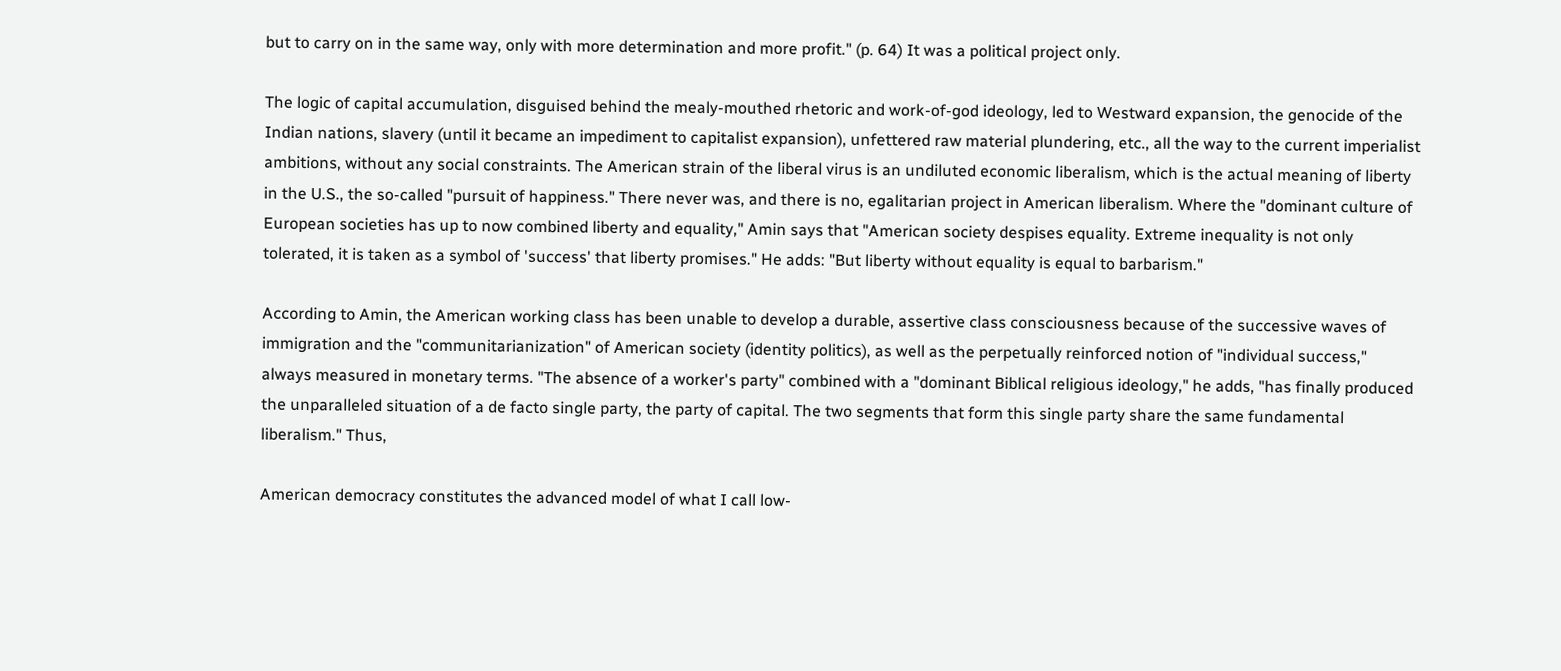but to carry on in the same way, only with more determination and more profit." (p. 64) It was a political project only.

The logic of capital accumulation, disguised behind the mealy-mouthed rhetoric and work-of-god ideology, led to Westward expansion, the genocide of the Indian nations, slavery (until it became an impediment to capitalist expansion), unfettered raw material plundering, etc., all the way to the current imperialist ambitions, without any social constraints. The American strain of the liberal virus is an undiluted economic liberalism, which is the actual meaning of liberty in the U.S., the so-called "pursuit of happiness." There never was, and there is no, egalitarian project in American liberalism. Where the "dominant culture of European societies has up to now combined liberty and equality," Amin says that "American society despises equality. Extreme inequality is not only tolerated, it is taken as a symbol of 'success' that liberty promises." He adds: "But liberty without equality is equal to barbarism."

According to Amin, the American working class has been unable to develop a durable, assertive class consciousness because of the successive waves of immigration and the "communitarianization" of American society (identity politics), as well as the perpetually reinforced notion of "individual success," always measured in monetary terms. "The absence of a worker's party" combined with a "dominant Biblical religious ideology," he adds, "has finally produced the unparalleled situation of a de facto single party, the party of capital. The two segments that form this single party share the same fundamental liberalism." Thus,

American democracy constitutes the advanced model of what I call low-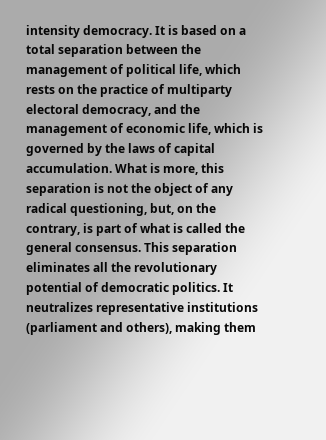intensity democracy. It is based on a total separation between the management of political life, which rests on the practice of multiparty electoral democracy, and the management of economic life, which is governed by the laws of capital accumulation. What is more, this separation is not the object of any radical questioning, but, on the contrary, is part of what is called the general consensus. This separation eliminates all the revolutionary potential of democratic politics. It neutralizes representative institutions (parliament and others), making them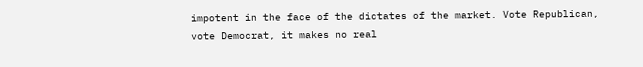impotent in the face of the dictates of the market. Vote Republican, vote Democrat, it makes no real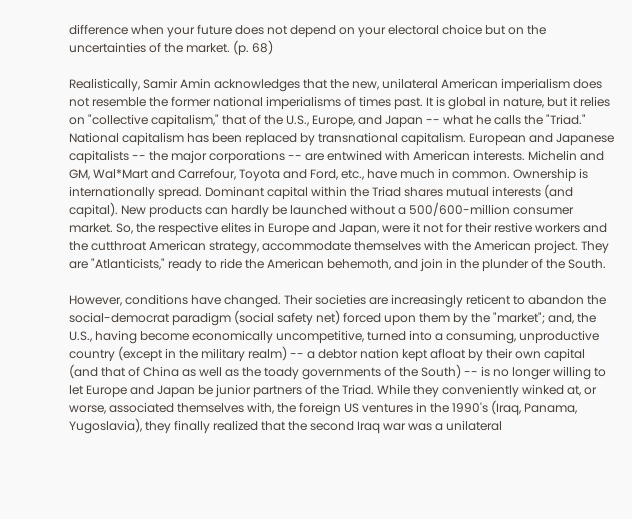difference when your future does not depend on your electoral choice but on the uncertainties of the market. (p. 68)

Realistically, Samir Amin acknowledges that the new, unilateral American imperialism does not resemble the former national imperialisms of times past. It is global in nature, but it relies on "collective capitalism," that of the U.S., Europe, and Japan -- what he calls the "Triad." National capitalism has been replaced by transnational capitalism. European and Japanese capitalists -- the major corporations -- are entwined with American interests. Michelin and GM, Wal*Mart and Carrefour, Toyota and Ford, etc., have much in common. Ownership is internationally spread. Dominant capital within the Triad shares mutual interests (and capital). New products can hardly be launched without a 500/600-million consumer market. So, the respective elites in Europe and Japan, were it not for their restive workers and the cutthroat American strategy, accommodate themselves with the American project. They are "Atlanticists," ready to ride the American behemoth, and join in the plunder of the South.

However, conditions have changed. Their societies are increasingly reticent to abandon the social-democrat paradigm (social safety net) forced upon them by the "market"; and, the U.S., having become economically uncompetitive, turned into a consuming, unproductive country (except in the military realm) -- a debtor nation kept afloat by their own capital (and that of China as well as the toady governments of the South) -- is no longer willing to let Europe and Japan be junior partners of the Triad. While they conveniently winked at, or worse, associated themselves with, the foreign US ventures in the 1990's (Iraq, Panama, Yugoslavia), they finally realized that the second Iraq war was a unilateral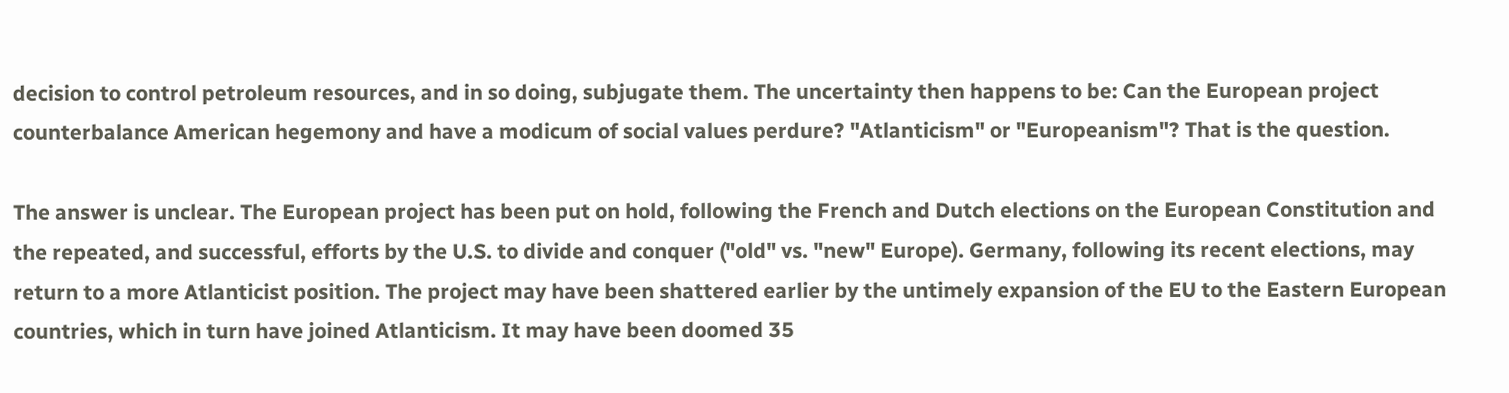decision to control petroleum resources, and in so doing, subjugate them. The uncertainty then happens to be: Can the European project counterbalance American hegemony and have a modicum of social values perdure? "Atlanticism" or "Europeanism"? That is the question.

The answer is unclear. The European project has been put on hold, following the French and Dutch elections on the European Constitution and the repeated, and successful, efforts by the U.S. to divide and conquer ("old" vs. "new" Europe). Germany, following its recent elections, may return to a more Atlanticist position. The project may have been shattered earlier by the untimely expansion of the EU to the Eastern European countries, which in turn have joined Atlanticism. It may have been doomed 35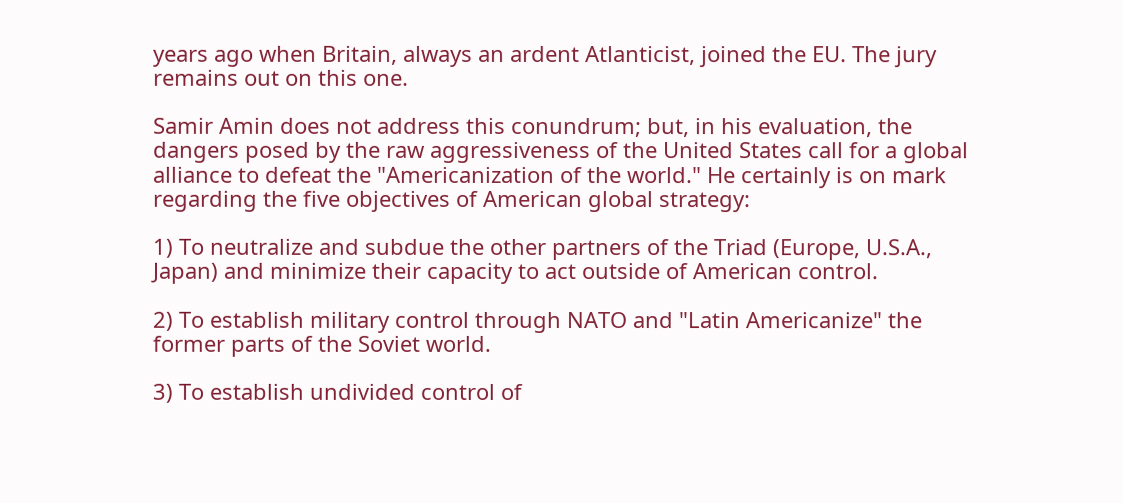years ago when Britain, always an ardent Atlanticist, joined the EU. The jury remains out on this one.

Samir Amin does not address this conundrum; but, in his evaluation, the dangers posed by the raw aggressiveness of the United States call for a global alliance to defeat the "Americanization of the world." He certainly is on mark regarding the five objectives of American global strategy:

1) To neutralize and subdue the other partners of the Triad (Europe, U.S.A., Japan) and minimize their capacity to act outside of American control.

2) To establish military control through NATO and "Latin Americanize" the former parts of the Soviet world.

3) To establish undivided control of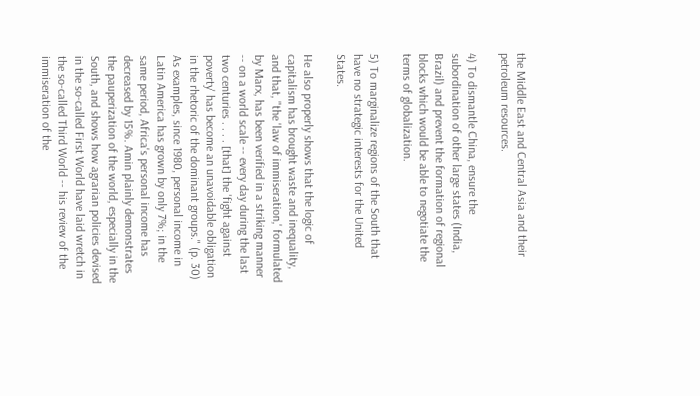the Middle East and Central Asia and their petroleum resources.

4) To dismantle China, ensure the subordination of other large states (India, Brazil) and prevent the formation of regional blocks which would be able to negotiate the terms of globalization.

5) To marginalize regions of the South that have no strategic interests for the United States.

He also properly shows that the logic of capitalism has brought waste and inequality, and that, "the 'law of immiseration,' formulated by Marx, has been verified in a striking manner -- on a world scale -- every day during the last two centuries . . . . [that] the 'fight against poverty' has become an unavoidable obligation in the rhetoric of the dominant groups." (p. 30) As examples, since 1980, personal income in Latin America has grown by only 7%; in the same period, Africa's personal income has decreased by 15%. Amin plainly demonstrates the pauperization of the world, especially in the South, and shows how agrarian policies devised in the so-called First World have laid wretch in the so-called Third World -- his review of the immiseration of the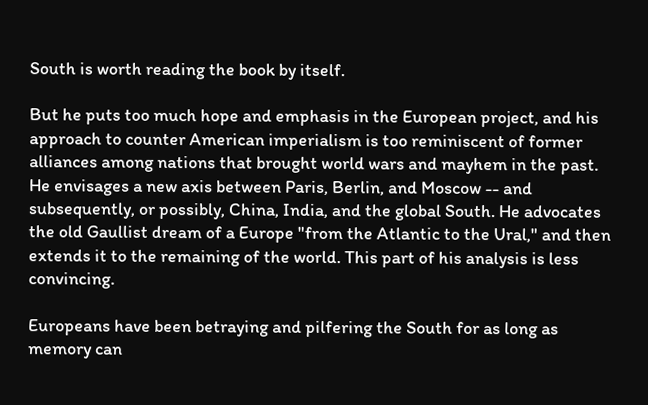South is worth reading the book by itself.

But he puts too much hope and emphasis in the European project, and his approach to counter American imperialism is too reminiscent of former alliances among nations that brought world wars and mayhem in the past. He envisages a new axis between Paris, Berlin, and Moscow -- and subsequently, or possibly, China, India, and the global South. He advocates the old Gaullist dream of a Europe "from the Atlantic to the Ural," and then extends it to the remaining of the world. This part of his analysis is less convincing.

Europeans have been betraying and pilfering the South for as long as memory can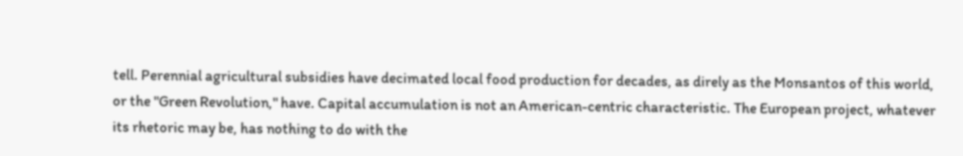tell. Perennial agricultural subsidies have decimated local food production for decades, as direly as the Monsantos of this world, or the "Green Revolution," have. Capital accumulation is not an American-centric characteristic. The European project, whatever its rhetoric may be, has nothing to do with the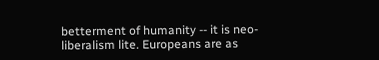betterment of humanity -- it is neo-liberalism lite. Europeans are as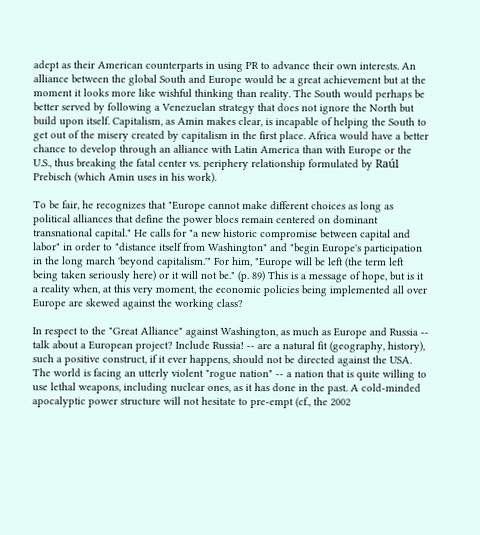adept as their American counterparts in using PR to advance their own interests. An alliance between the global South and Europe would be a great achievement but at the moment it looks more like wishful thinking than reality. The South would perhaps be better served by following a Venezuelan strategy that does not ignore the North but build upon itself. Capitalism, as Amin makes clear, is incapable of helping the South to get out of the misery created by capitalism in the first place. Africa would have a better chance to develop through an alliance with Latin America than with Europe or the U.S., thus breaking the fatal center vs. periphery relationship formulated by Raúl Prebisch (which Amin uses in his work).

To be fair, he recognizes that "Europe cannot make different choices as long as political alliances that define the power blocs remain centered on dominant transnational capital." He calls for "a new historic compromise between capital and labor" in order to "distance itself from Washington" and "begin Europe's participation in the long march 'beyond capitalism.'" For him, "Europe will be left (the term left being taken seriously here) or it will not be." (p. 89) This is a message of hope, but is it a reality when, at this very moment, the economic policies being implemented all over Europe are skewed against the working class?

In respect to the "Great Alliance" against Washington, as much as Europe and Russia -- talk about a European project? Include Russia! -- are a natural fit (geography, history), such a positive construct, if it ever happens, should not be directed against the USA. The world is facing an utterly violent "rogue nation" -- a nation that is quite willing to use lethal weapons, including nuclear ones, as it has done in the past. A cold-minded apocalyptic power structure will not hesitate to pre-empt (cf., the 2002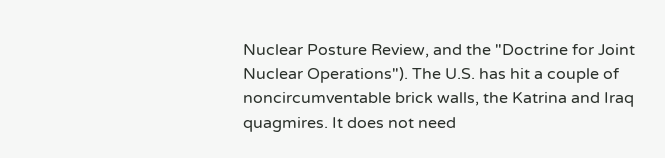Nuclear Posture Review, and the "Doctrine for Joint Nuclear Operations"). The U.S. has hit a couple of noncircumventable brick walls, the Katrina and Iraq quagmires. It does not need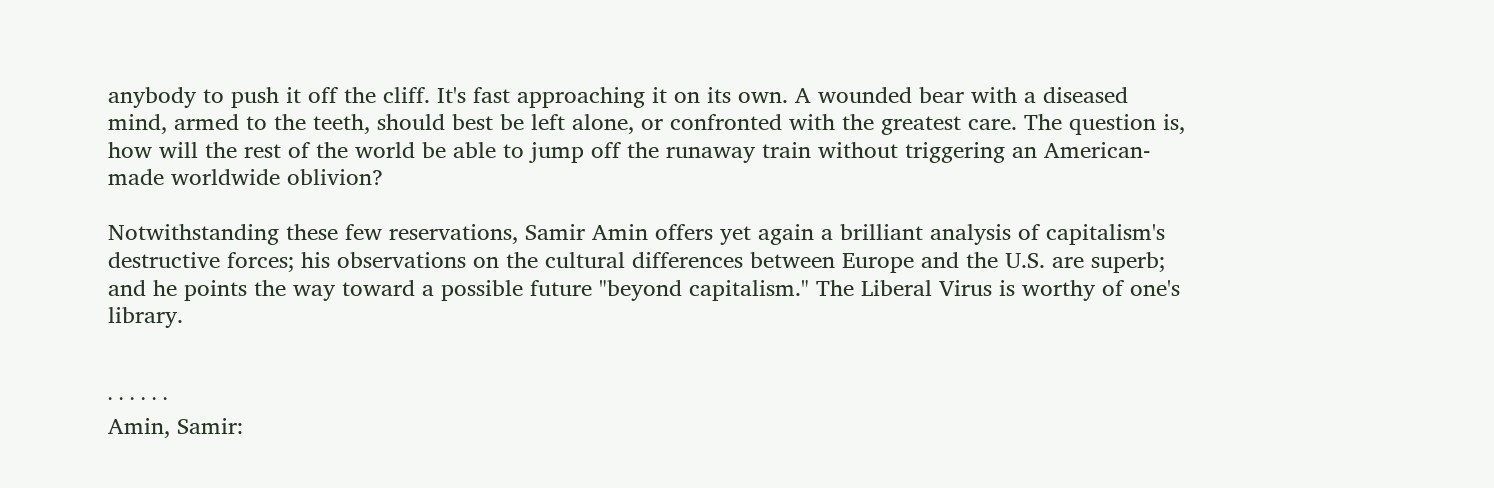anybody to push it off the cliff. It's fast approaching it on its own. A wounded bear with a diseased mind, armed to the teeth, should best be left alone, or confronted with the greatest care. The question is, how will the rest of the world be able to jump off the runaway train without triggering an American-made worldwide oblivion?

Notwithstanding these few reservations, Samir Amin offers yet again a brilliant analysis of capitalism's destructive forces; his observations on the cultural differences between Europe and the U.S. are superb; and he points the way toward a possible future "beyond capitalism." The Liberal Virus is worthy of one's library.


· · · · · ·
Amin, Samir: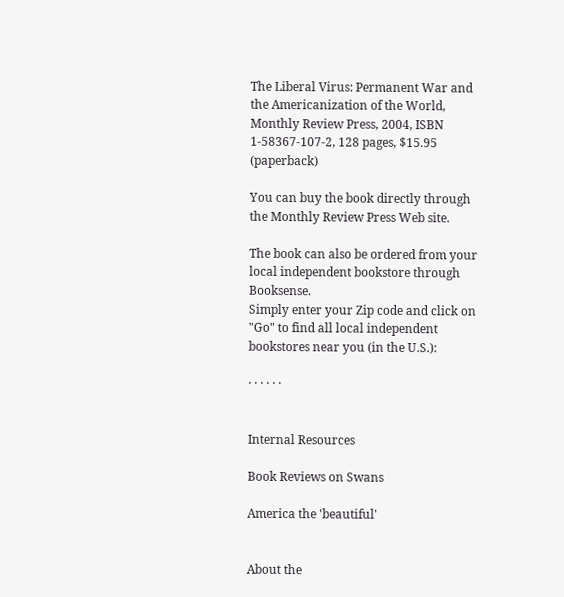The Liberal Virus: Permanent War and the Americanization of the World, Monthly Review Press, 2004, ISBN 1-58367-107-2, 128 pages, $15.95 (paperback)

You can buy the book directly through the Monthly Review Press Web site.

The book can also be ordered from your local independent bookstore through Booksense.
Simply enter your Zip code and click on "Go" to find all local independent bookstores near you (in the U.S.):

· · · · · ·


Internal Resources

Book Reviews on Swans

America the 'beautiful'


About the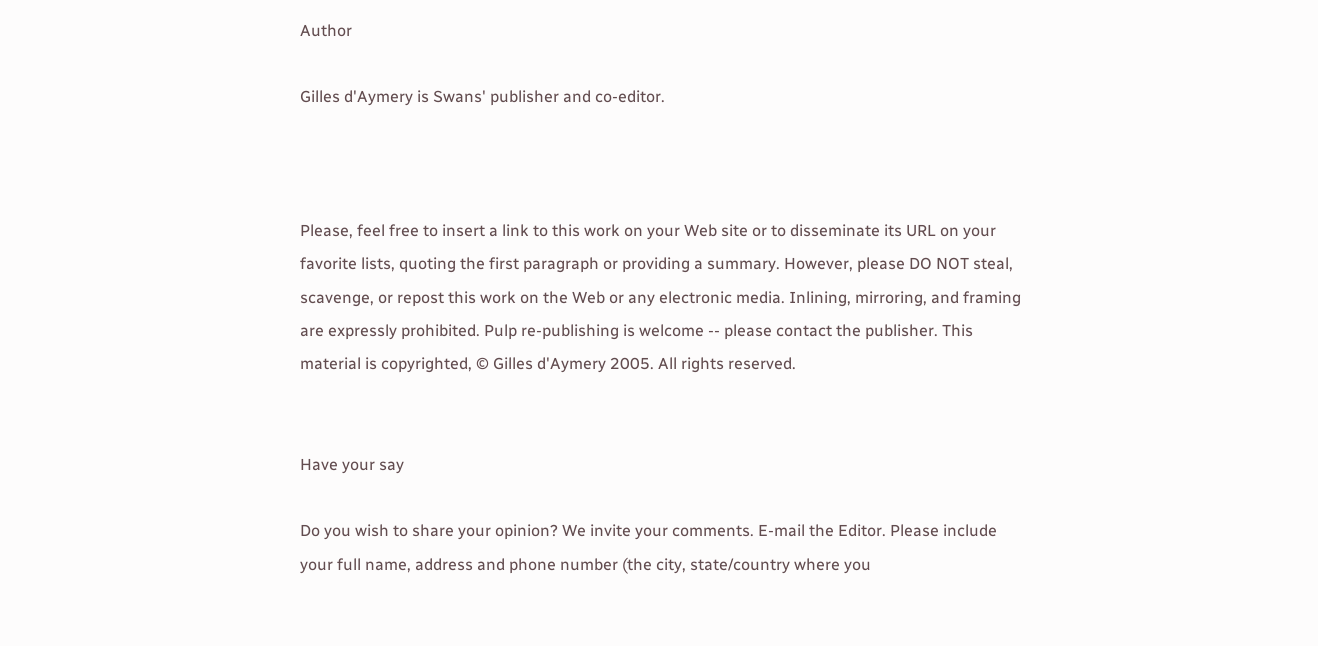Author

Gilles d'Aymery is Swans' publisher and co-editor.



Please, feel free to insert a link to this work on your Web site or to disseminate its URL on your favorite lists, quoting the first paragraph or providing a summary. However, please DO NOT steal, scavenge, or repost this work on the Web or any electronic media. Inlining, mirroring, and framing are expressly prohibited. Pulp re-publishing is welcome -- please contact the publisher. This material is copyrighted, © Gilles d'Aymery 2005. All rights reserved.


Have your say

Do you wish to share your opinion? We invite your comments. E-mail the Editor. Please include your full name, address and phone number (the city, state/country where you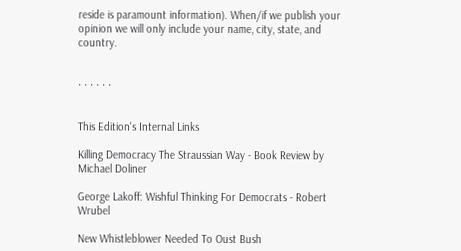reside is paramount information). When/if we publish your opinion we will only include your name, city, state, and country.


· · · · · ·


This Edition's Internal Links

Killing Democracy The Straussian Way - Book Review by Michael Doliner

George Lakoff: Wishful Thinking For Democrats - Robert Wrubel

New Whistleblower Needed To Oust Bush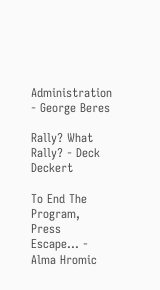Administration - George Beres

Rally? What Rally? - Deck Deckert

To End The Program, Press Escape... - Alma Hromic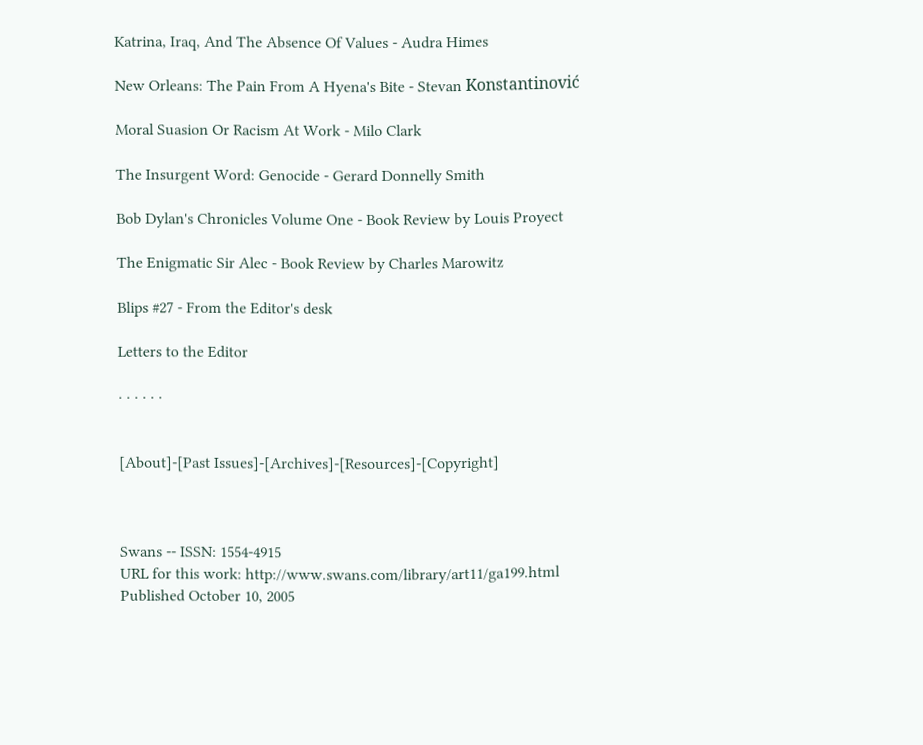Katrina, Iraq, And The Absence Of Values - Audra Himes

New Orleans: The Pain From A Hyena's Bite - Stevan Konstantinović

Moral Suasion Or Racism At Work - Milo Clark

The Insurgent Word: Genocide - Gerard Donnelly Smith

Bob Dylan's Chronicles Volume One - Book Review by Louis Proyect

The Enigmatic Sir Alec - Book Review by Charles Marowitz

Blips #27 - From the Editor's desk

Letters to the Editor

· · · · · ·


[About]-[Past Issues]-[Archives]-[Resources]-[Copyright]



Swans -- ISSN: 1554-4915
URL for this work: http://www.swans.com/library/art11/ga199.html
Published October 10, 2005